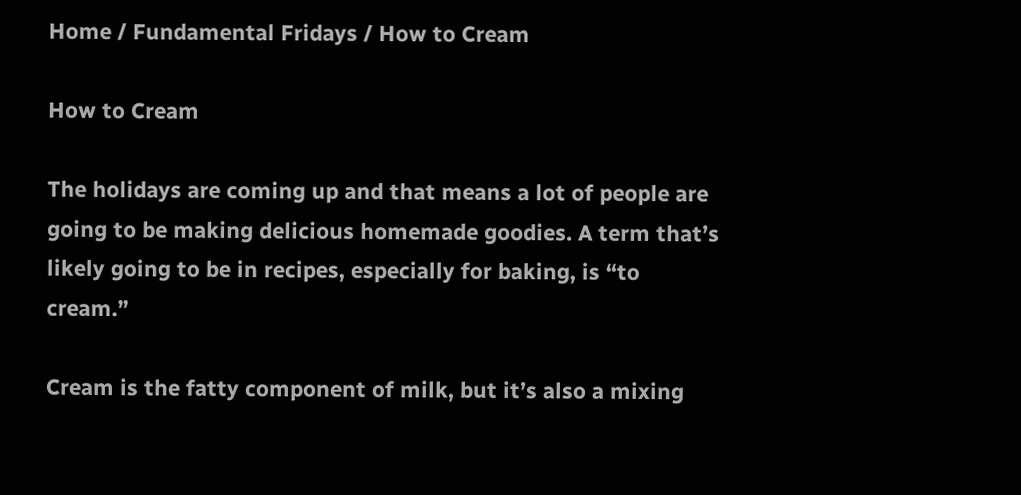Home / Fundamental Fridays / How to Cream

How to Cream

The holidays are coming up and that means a lot of people are going to be making delicious homemade goodies. A term that’s likely going to be in recipes, especially for baking, is “to cream.”

Cream is the fatty component of milk, but it’s also a mixing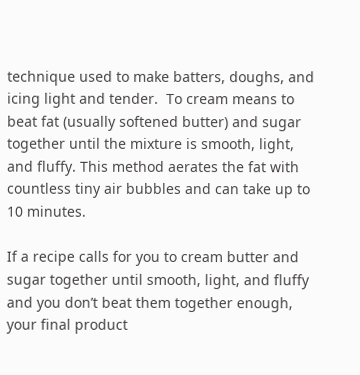technique used to make batters, doughs, and icing light and tender.  To cream means to beat fat (usually softened butter) and sugar together until the mixture is smooth, light, and fluffy. This method aerates the fat with countless tiny air bubbles and can take up to 10 minutes.

If a recipe calls for you to cream butter and sugar together until smooth, light, and fluffy and you don’t beat them together enough, your final product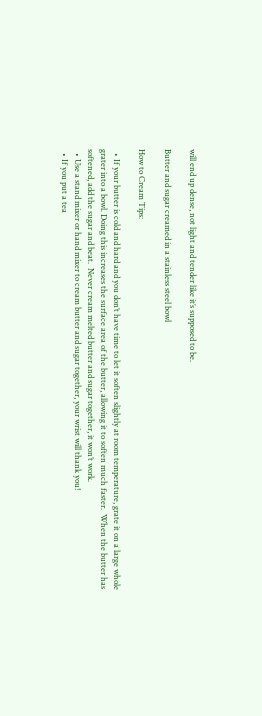will end up dense, not light and tender like it’s supposed to be.

Butter and sugar creamed in a stainless steel bowl

How to Cream Tips:

  • If your butter is cold and hard and you don’t have time to let it soften slightly at room temperature, grate it on a large whole grater into a bowl. Doing this increases the surface area of the butter, allowing it to soften much faster.  When the butter has softened, add the sugar and beat.  Never cream melted butter and sugar together, it won’t work.
  • Use a stand mixer or hand mixer to cream butter and sugar together, your wrist will thank you!
  • If you put a tea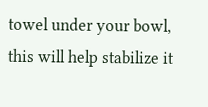towel under your bowl, this will help stabilize it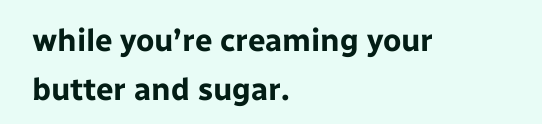while you’re creaming your butter and sugar.